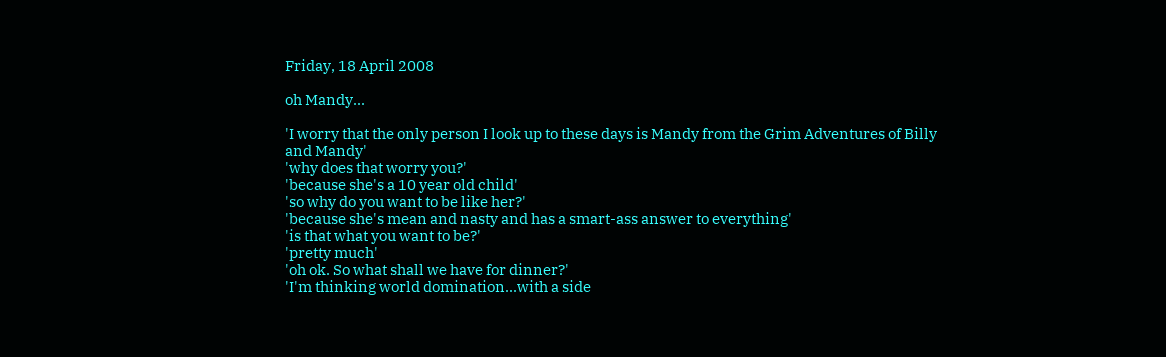Friday, 18 April 2008

oh Mandy...

'I worry that the only person I look up to these days is Mandy from the Grim Adventures of Billy and Mandy'
'why does that worry you?'
'because she's a 10 year old child'
'so why do you want to be like her?'
'because she's mean and nasty and has a smart-ass answer to everything'
'is that what you want to be?'
'pretty much'
'oh ok. So what shall we have for dinner?'
'I'm thinking world domination...with a side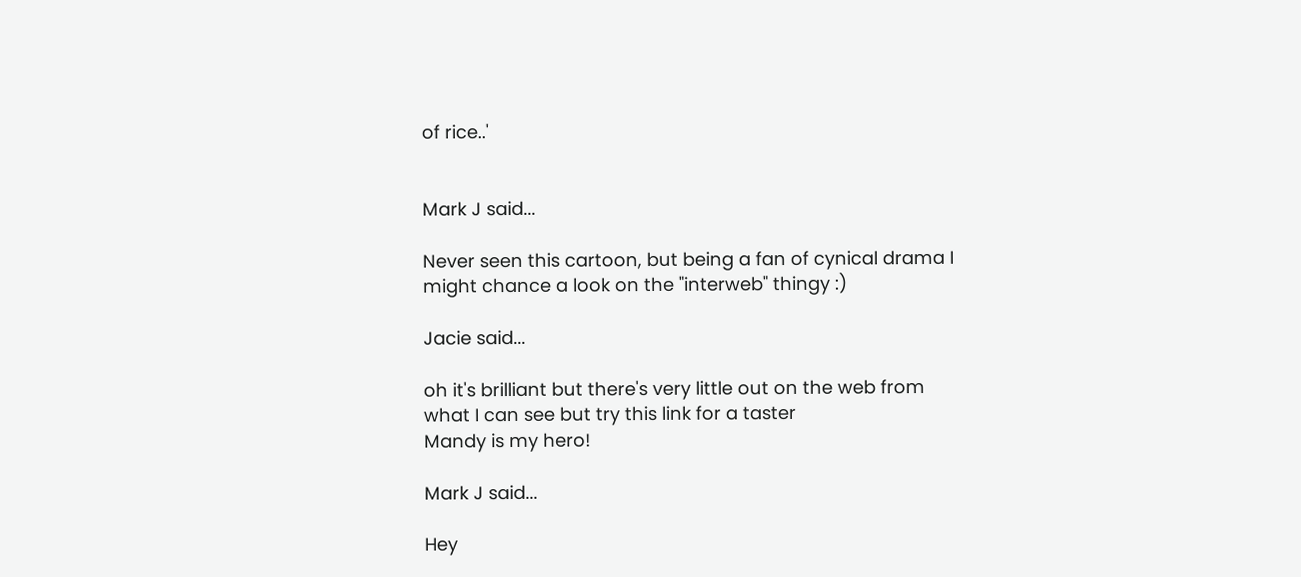of rice..'


Mark J said...

Never seen this cartoon, but being a fan of cynical drama I might chance a look on the "interweb" thingy :)

Jacie said...

oh it's brilliant but there's very little out on the web from what I can see but try this link for a taster
Mandy is my hero!

Mark J said...

Hey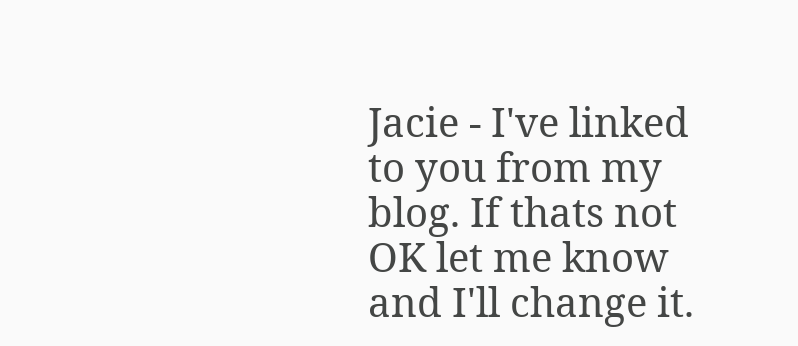Jacie - I've linked to you from my blog. If thats not OK let me know and I'll change it.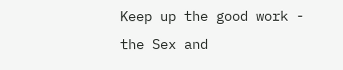Keep up the good work - the Sex and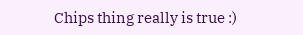Chips thing really is true :)